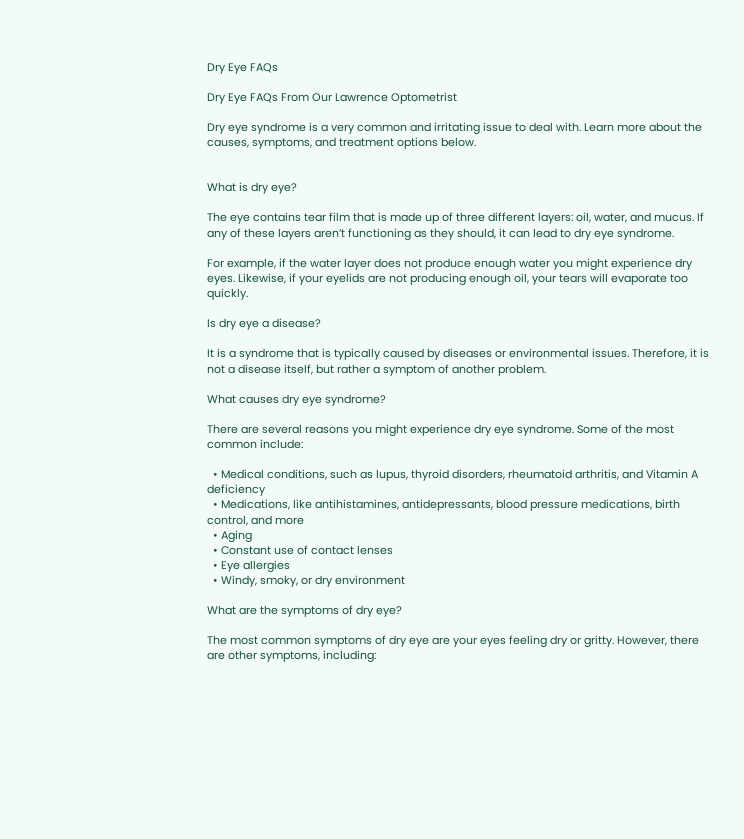Dry Eye FAQs

Dry Eye FAQs From Our Lawrence Optometrist

Dry eye syndrome is a very common and irritating issue to deal with. Learn more about the causes, symptoms, and treatment options below.


What is dry eye?

The eye contains tear film that is made up of three different layers: oil, water, and mucus. If any of these layers aren’t functioning as they should, it can lead to dry eye syndrome.

For example, if the water layer does not produce enough water you might experience dry eyes. Likewise, if your eyelids are not producing enough oil, your tears will evaporate too quickly.

Is dry eye a disease?

It is a syndrome that is typically caused by diseases or environmental issues. Therefore, it is not a disease itself, but rather a symptom of another problem.

What causes dry eye syndrome?

There are several reasons you might experience dry eye syndrome. Some of the most common include:

  • Medical conditions, such as lupus, thyroid disorders, rheumatoid arthritis, and Vitamin A deficiency
  • Medications, like antihistamines, antidepressants, blood pressure medications, birth control, and more
  • Aging
  • Constant use of contact lenses
  • Eye allergies
  • Windy, smoky, or dry environment

What are the symptoms of dry eye?

The most common symptoms of dry eye are your eyes feeling dry or gritty. However, there are other symptoms, including: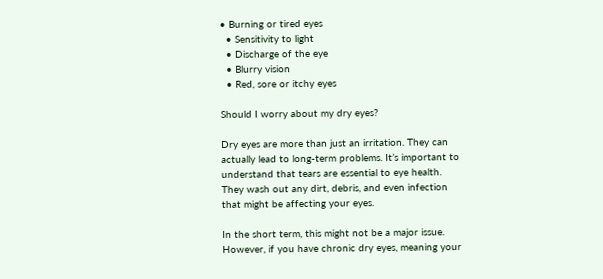• Burning or tired eyes
  • Sensitivity to light
  • Discharge of the eye
  • Blurry vision
  • Red, sore or itchy eyes

Should I worry about my dry eyes?

Dry eyes are more than just an irritation. They can actually lead to long-term problems. It’s important to understand that tears are essential to eye health. They wash out any dirt, debris, and even infection that might be affecting your eyes.

In the short term, this might not be a major issue. However, if you have chronic dry eyes, meaning your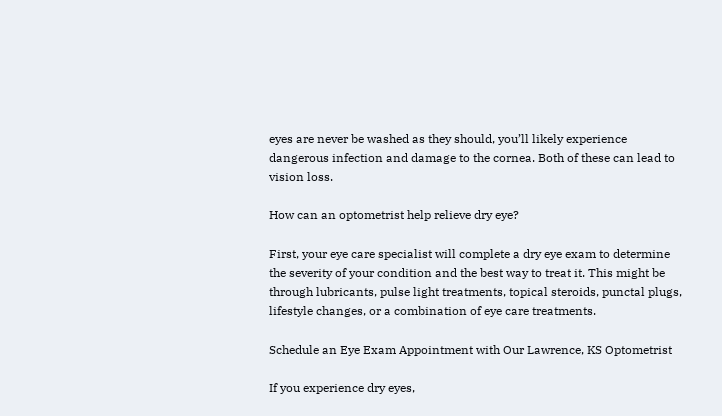eyes are never be washed as they should, you’ll likely experience dangerous infection and damage to the cornea. Both of these can lead to vision loss.

How can an optometrist help relieve dry eye?

First, your eye care specialist will complete a dry eye exam to determine the severity of your condition and the best way to treat it. This might be through lubricants, pulse light treatments, topical steroids, punctal plugs, lifestyle changes, or a combination of eye care treatments.

Schedule an Eye Exam Appointment with Our Lawrence, KS Optometrist

If you experience dry eyes,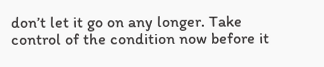don’t let it go on any longer. Take control of the condition now before it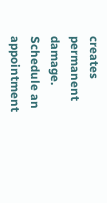creates permanent damage. Schedule an appointment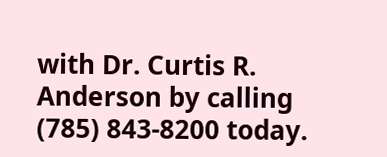with Dr. Curtis R. Anderson by calling (785) 843-8200 today.